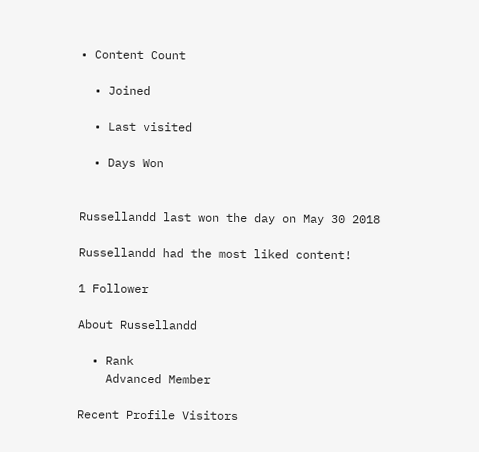• Content Count

  • Joined

  • Last visited

  • Days Won


Russellandd last won the day on May 30 2018

Russellandd had the most liked content!

1 Follower

About Russellandd

  • Rank
    Advanced Member

Recent Profile Visitors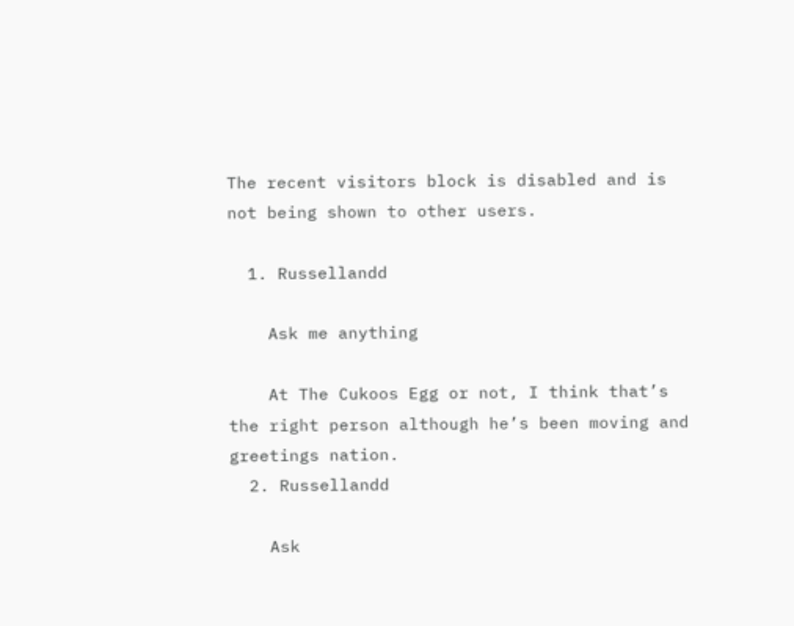The recent visitors block is disabled and is not being shown to other users.

  1. Russellandd

    Ask me anything

    At The Cukoos Egg or not, I think that’s the right person although he’s been moving and greetings nation.
  2. Russellandd

    Ask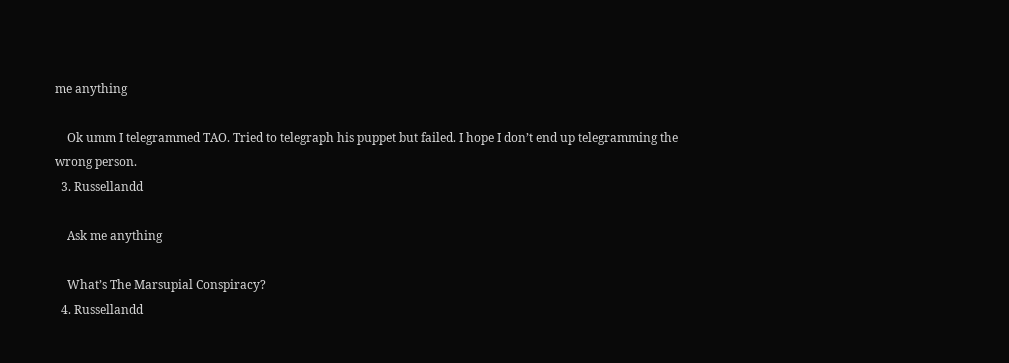me anything

    Ok umm I telegrammed TAO. Tried to telegraph his puppet but failed. I hope I don’t end up telegramming the wrong person.
  3. Russellandd

    Ask me anything

    What’s The Marsupial Conspiracy?
  4. Russellandd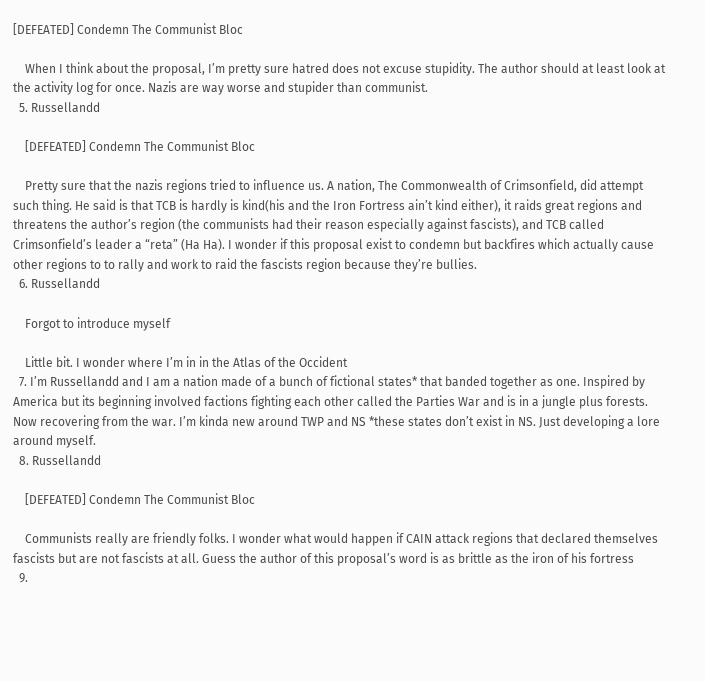[DEFEATED] Condemn The Communist Bloc

    When I think about the proposal, I’m pretty sure hatred does not excuse stupidity. The author should at least look at the activity log for once. Nazis are way worse and stupider than communist.
  5. Russellandd

    [DEFEATED] Condemn The Communist Bloc

    Pretty sure that the nazis regions tried to influence us. A nation, The Commonwealth of Crimsonfield, did attempt such thing. He said is that TCB is hardly is kind(his and the Iron Fortress ain’t kind either), it raids great regions and threatens the author’s region (the communists had their reason especially against fascists), and TCB called Crimsonfield’s leader a “reta” (Ha Ha). I wonder if this proposal exist to condemn but backfires which actually cause other regions to to rally and work to raid the fascists region because they’re bullies.
  6. Russellandd

    Forgot to introduce myself

    Little bit. I wonder where I’m in in the Atlas of the Occident
  7. I’m Russellandd and I am a nation made of a bunch of fictional states* that banded together as one. Inspired by America but its beginning involved factions fighting each other called the Parties War and is in a jungle plus forests. Now recovering from the war. I’m kinda new around TWP and NS *these states don’t exist in NS. Just developing a lore around myself.
  8. Russellandd

    [DEFEATED] Condemn The Communist Bloc

    Communists really are friendly folks. I wonder what would happen if CAIN attack regions that declared themselves fascists but are not fascists at all. Guess the author of this proposal’s word is as brittle as the iron of his fortress
  9.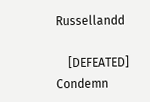Russellandd

    [DEFEATED] Condemn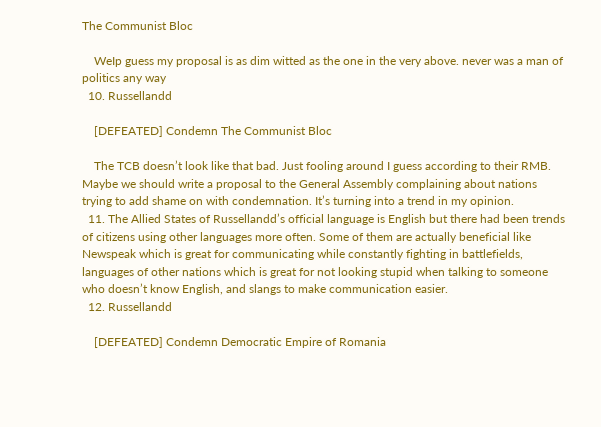The Communist Bloc

    WeIp guess my proposal is as dim witted as the one in the very above. never was a man of politics any way
  10. Russellandd

    [DEFEATED] Condemn The Communist Bloc

    The TCB doesn’t look like that bad. Just fooling around I guess according to their RMB. Maybe we should write a proposal to the General Assembly complaining about nations trying to add shame on with condemnation. It’s turning into a trend in my opinion.
  11. The Allied States of Russellandd’s official language is English but there had been trends of citizens using other languages more often. Some of them are actually beneficial like Newspeak which is great for communicating while constantly fighting in battlefields, languages of other nations which is great for not looking stupid when talking to someone who doesn’t know English, and slangs to make communication easier.
  12. Russellandd

    [DEFEATED] Condemn Democratic Empire of Romania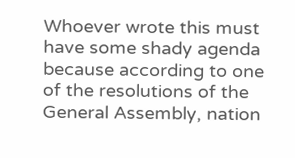Whoever wrote this must have some shady agenda because according to one of the resolutions of the General Assembly, nation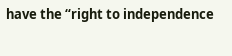have the “right to independence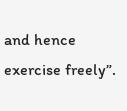and hence exercise freely”.